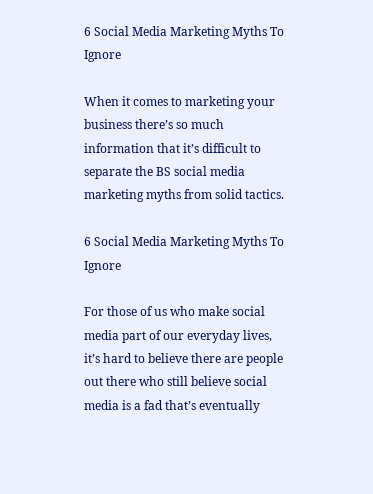6 Social Media Marketing Myths To Ignore

When it comes to marketing your business there’s so much information that it’s difficult to separate the BS social media marketing myths from solid tactics.

6 Social Media Marketing Myths To Ignore

For those of us who make social media part of our everyday lives, it’s hard to believe there are people out there who still believe social media is a fad that’s eventually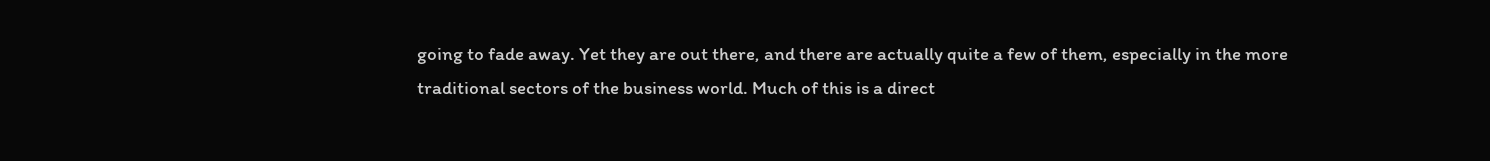going to fade away. Yet they are out there, and there are actually quite a few of them, especially in the more traditional sectors of the business world. Much of this is a direct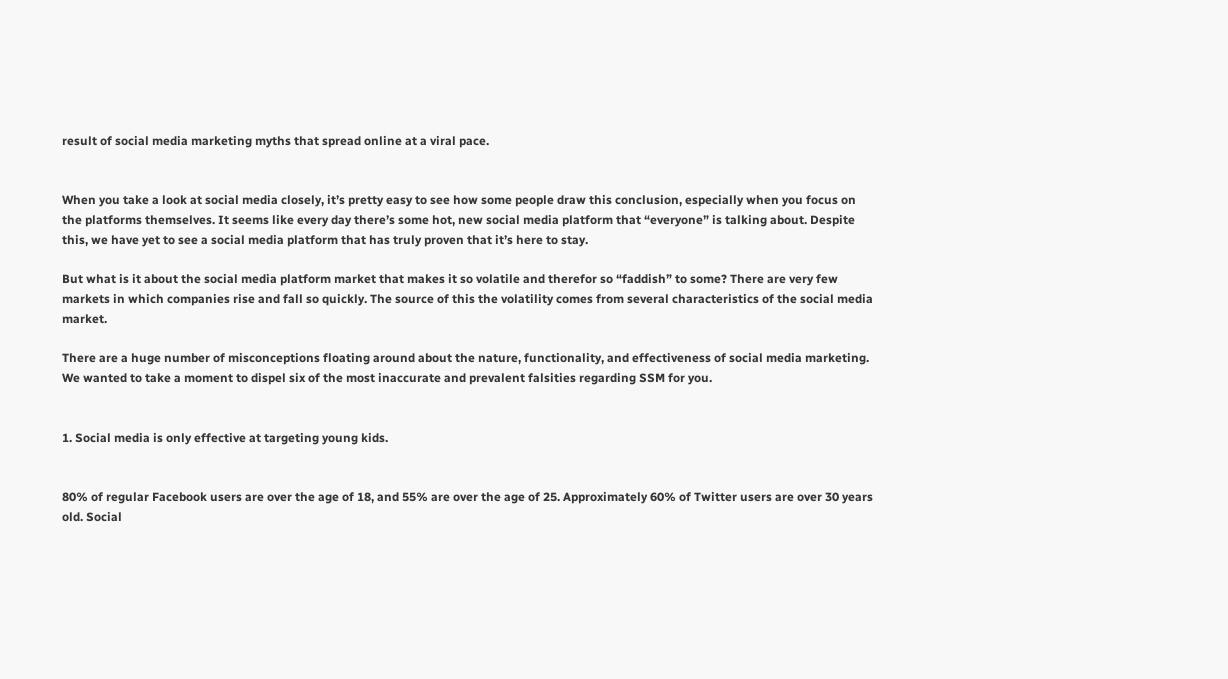result of social media marketing myths that spread online at a viral pace.


When you take a look at social media closely, it’s pretty easy to see how some people draw this conclusion, especially when you focus on the platforms themselves. It seems like every day there’s some hot, new social media platform that “everyone” is talking about. Despite this, we have yet to see a social media platform that has truly proven that it’s here to stay.

But what is it about the social media platform market that makes it so volatile and therefor so “faddish” to some? There are very few markets in which companies rise and fall so quickly. The source of this the volatility comes from several characteristics of the social media market.

There are a huge number of misconceptions floating around about the nature, functionality, and effectiveness of social media marketing. We wanted to take a moment to dispel six of the most inaccurate and prevalent falsities regarding SSM for you.


1. Social media is only effective at targeting young kids.


80% of regular Facebook users are over the age of 18, and 55% are over the age of 25. Approximately 60% of Twitter users are over 30 years old. Social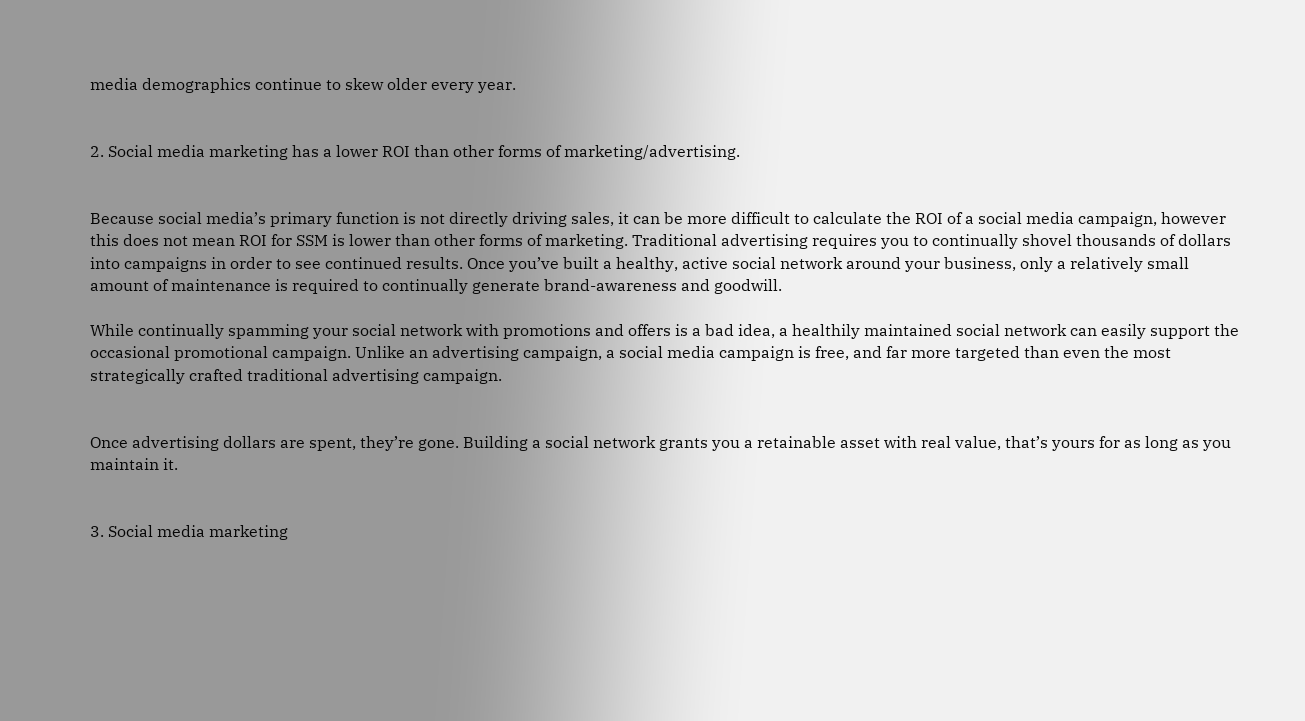media demographics continue to skew older every year.


2. Social media marketing has a lower ROI than other forms of marketing/advertising.


Because social media’s primary function is not directly driving sales, it can be more difficult to calculate the ROI of a social media campaign, however this does not mean ROI for SSM is lower than other forms of marketing. Traditional advertising requires you to continually shovel thousands of dollars into campaigns in order to see continued results. Once you’ve built a healthy, active social network around your business, only a relatively small amount of maintenance is required to continually generate brand-awareness and goodwill.

While continually spamming your social network with promotions and offers is a bad idea, a healthily maintained social network can easily support the occasional promotional campaign. Unlike an advertising campaign, a social media campaign is free, and far more targeted than even the most strategically crafted traditional advertising campaign.


Once advertising dollars are spent, they’re gone. Building a social network grants you a retainable asset with real value, that’s yours for as long as you maintain it.


3. Social media marketing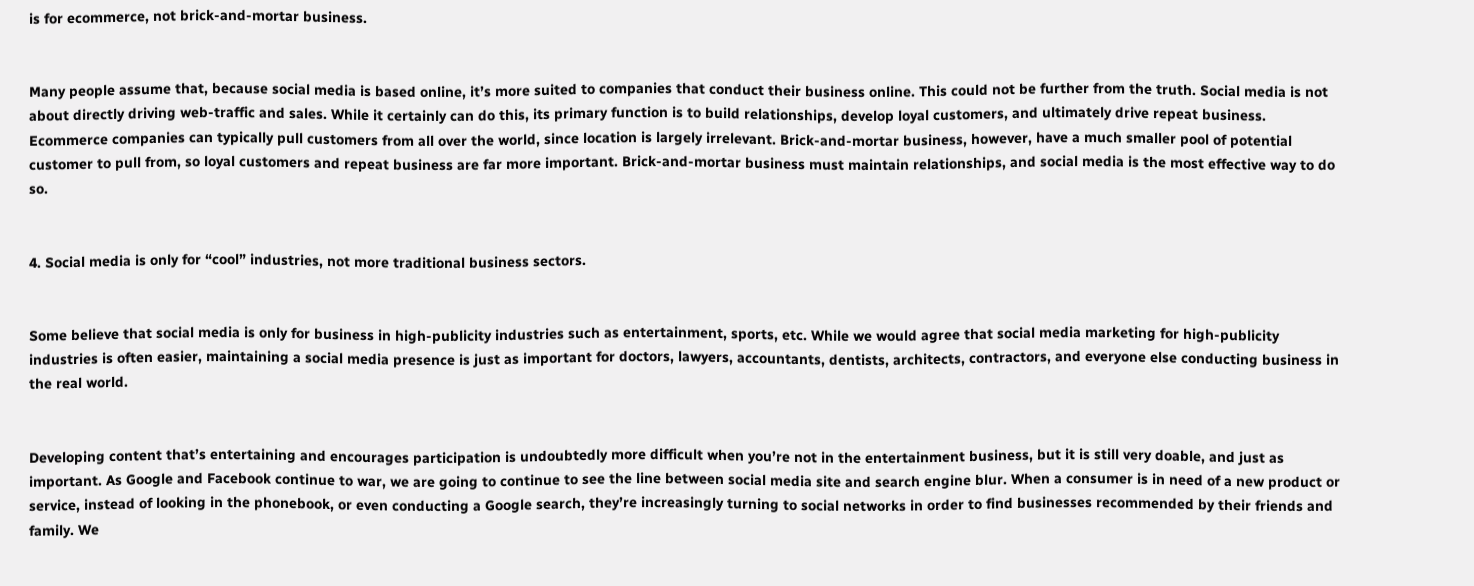is for ecommerce, not brick-and-mortar business.


Many people assume that, because social media is based online, it’s more suited to companies that conduct their business online. This could not be further from the truth. Social media is not about directly driving web-traffic and sales. While it certainly can do this, its primary function is to build relationships, develop loyal customers, and ultimately drive repeat business. Ecommerce companies can typically pull customers from all over the world, since location is largely irrelevant. Brick-and-mortar business, however, have a much smaller pool of potential customer to pull from, so loyal customers and repeat business are far more important. Brick-and-mortar business must maintain relationships, and social media is the most effective way to do so.


4. Social media is only for “cool” industries, not more traditional business sectors.


Some believe that social media is only for business in high-publicity industries such as entertainment, sports, etc. While we would agree that social media marketing for high-publicity industries is often easier, maintaining a social media presence is just as important for doctors, lawyers, accountants, dentists, architects, contractors, and everyone else conducting business in the real world.


Developing content that’s entertaining and encourages participation is undoubtedly more difficult when you’re not in the entertainment business, but it is still very doable, and just as important. As Google and Facebook continue to war, we are going to continue to see the line between social media site and search engine blur. When a consumer is in need of a new product or service, instead of looking in the phonebook, or even conducting a Google search, they’re increasingly turning to social networks in order to find businesses recommended by their friends and family. We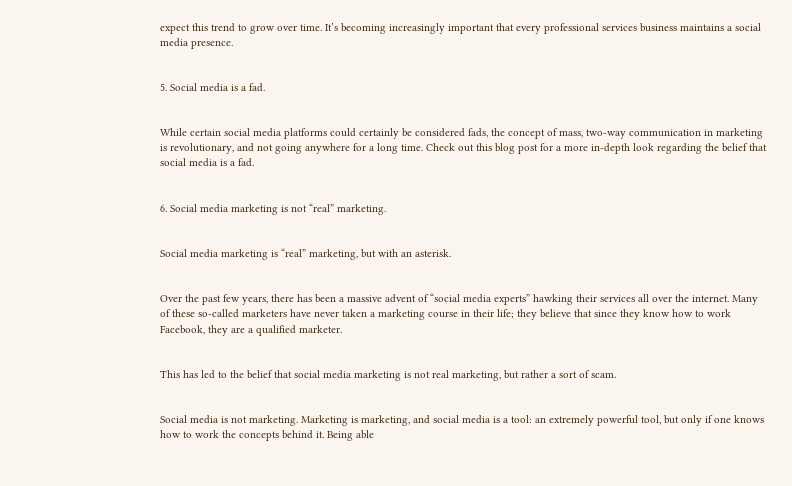expect this trend to grow over time. It’s becoming increasingly important that every professional services business maintains a social media presence.


5. Social media is a fad.


While certain social media platforms could certainly be considered fads, the concept of mass, two-way communication in marketing is revolutionary, and not going anywhere for a long time. Check out this blog post for a more in-depth look regarding the belief that social media is a fad.


6. Social media marketing is not “real” marketing.


Social media marketing is “real” marketing, but with an asterisk.


Over the past few years, there has been a massive advent of “social media experts” hawking their services all over the internet. Many of these so-called marketers have never taken a marketing course in their life; they believe that since they know how to work Facebook, they are a qualified marketer.


This has led to the belief that social media marketing is not real marketing, but rather a sort of scam.


Social media is not marketing. Marketing is marketing, and social media is a tool: an extremely powerful tool, but only if one knows how to work the concepts behind it. Being able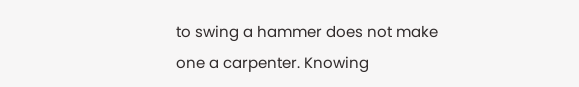to swing a hammer does not make one a carpenter. Knowing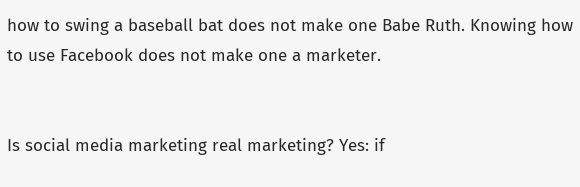how to swing a baseball bat does not make one Babe Ruth. Knowing how to use Facebook does not make one a marketer.


Is social media marketing real marketing? Yes: if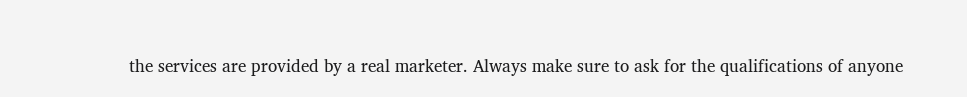the services are provided by a real marketer. Always make sure to ask for the qualifications of anyone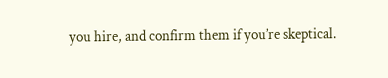you hire, and confirm them if you’re skeptical.